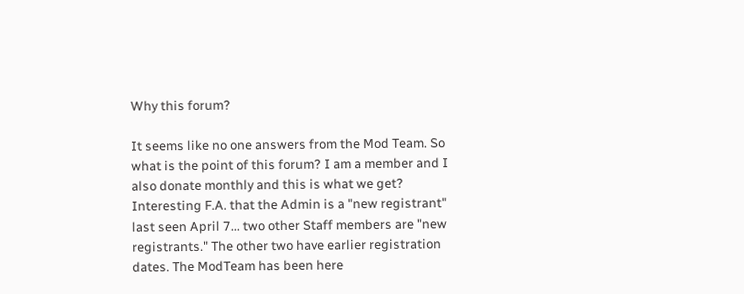Why this forum?

It seems like no one answers from the Mod Team. So what is the point of this forum? I am a member and I also donate monthly and this is what we get?
Interesting F.A. that the Admin is a "new registrant" last seen April 7... two other Staff members are "new registrants." The other two have earlier registration dates. The ModTeam has been here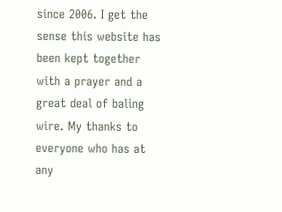since 2006. I get the sense this website has been kept together with a prayer and a great deal of baling wire. My thanks to everyone who has at any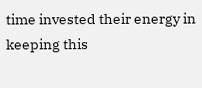time invested their energy in keeping this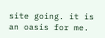site going. it is an oasis for me.